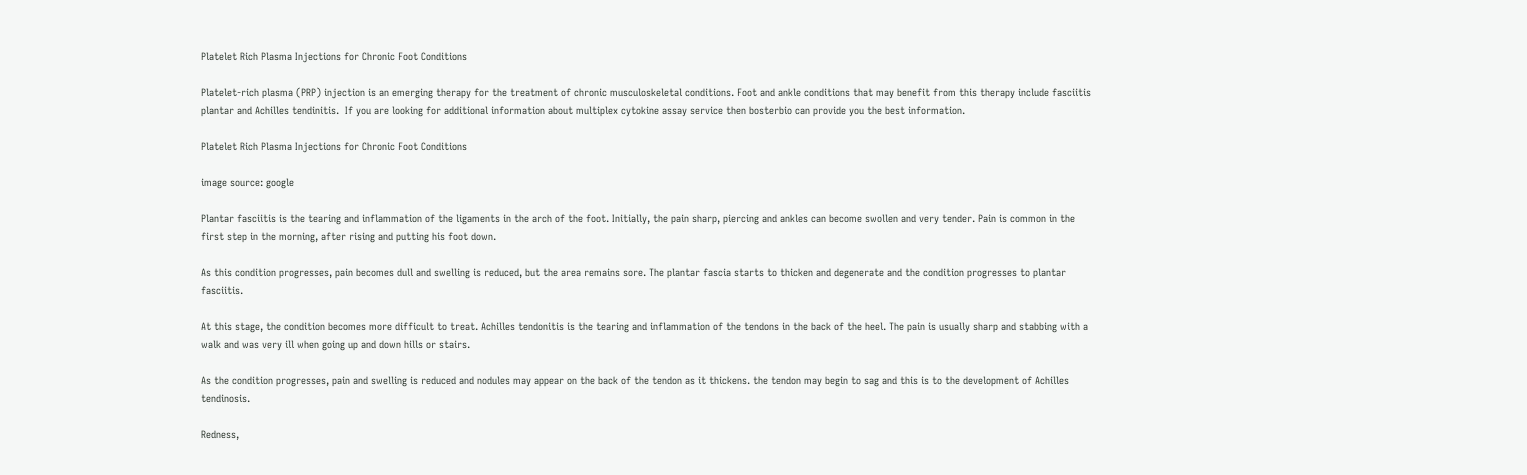Platelet Rich Plasma Injections for Chronic Foot Conditions

Platelet-rich plasma (PRP) injection is an emerging therapy for the treatment of chronic musculoskeletal conditions. Foot and ankle conditions that may benefit from this therapy include fasciitis plantar and Achilles tendinitis.  If you are looking for additional information about multiplex cytokine assay service then bosterbio can provide you the best information.

Platelet Rich Plasma Injections for Chronic Foot Conditions

image source: google

Plantar fasciitis is the tearing and inflammation of the ligaments in the arch of the foot. Initially, the pain sharp, piercing and ankles can become swollen and very tender. Pain is common in the first step in the morning, after rising and putting his foot down.

As this condition progresses, pain becomes dull and swelling is reduced, but the area remains sore. The plantar fascia starts to thicken and degenerate and the condition progresses to plantar fasciitis.

At this stage, the condition becomes more difficult to treat. Achilles tendonitis is the tearing and inflammation of the tendons in the back of the heel. The pain is usually sharp and stabbing with a walk and was very ill when going up and down hills or stairs.

As the condition progresses, pain and swelling is reduced and nodules may appear on the back of the tendon as it thickens. the tendon may begin to sag and this is to the development of Achilles tendinosis.

Redness,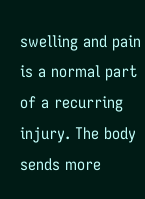swelling and pain is a normal part of a recurring injury. The body sends more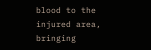blood to the injured area, bringing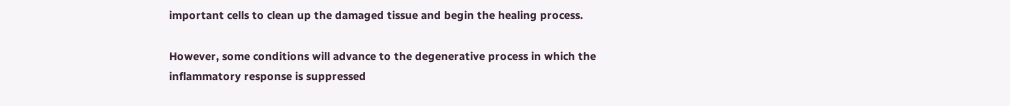important cells to clean up the damaged tissue and begin the healing process.

However, some conditions will advance to the degenerative process in which the inflammatory response is suppressed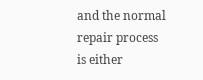and the normal repair process is either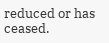reduced or has ceased.